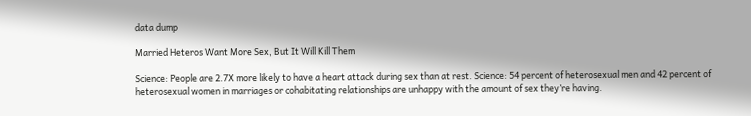data dump

Married Heteros Want More Sex, But It Will Kill Them

Science: People are 2.7X more likely to have a heart attack during sex than at rest. Science: 54 percent of heterosexual men and 42 percent of heterosexual women in marriages or cohabitating relationships are unhappy with the amount of sex they’re having.